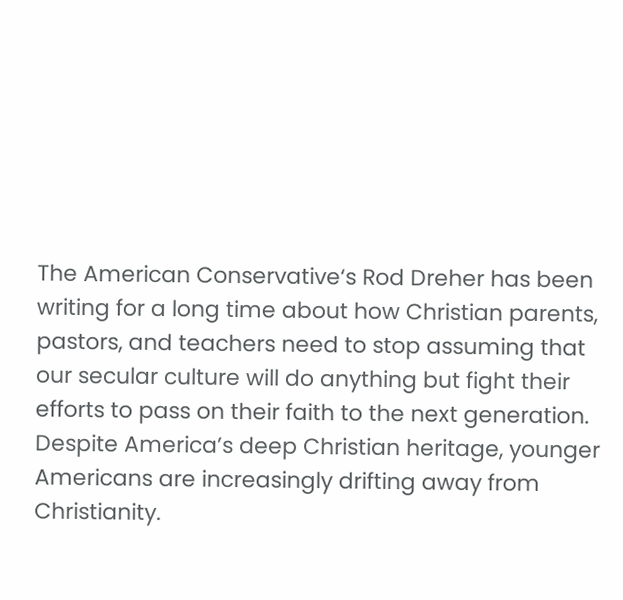The American Conservative‘s Rod Dreher has been writing for a long time about how Christian parents, pastors, and teachers need to stop assuming that our secular culture will do anything but fight their efforts to pass on their faith to the next generation. Despite America’s deep Christian heritage, younger Americans are increasingly drifting away from Christianity.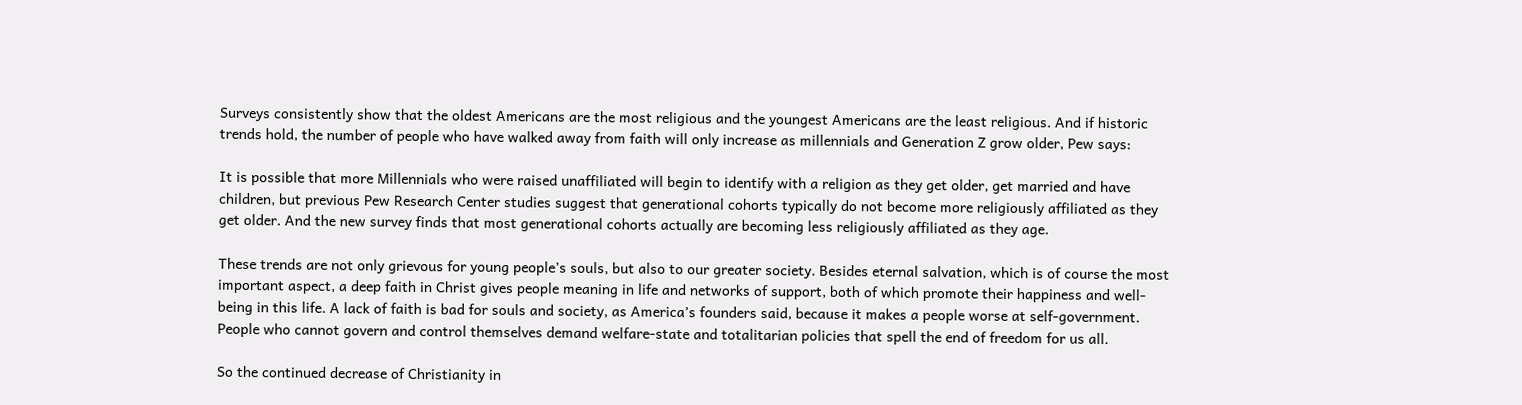Surveys consistently show that the oldest Americans are the most religious and the youngest Americans are the least religious. And if historic trends hold, the number of people who have walked away from faith will only increase as millennials and Generation Z grow older, Pew says:

It is possible that more Millennials who were raised unaffiliated will begin to identify with a religion as they get older, get married and have children, but previous Pew Research Center studies suggest that generational cohorts typically do not become more religiously affiliated as they get older. And the new survey finds that most generational cohorts actually are becoming less religiously affiliated as they age.

These trends are not only grievous for young people’s souls, but also to our greater society. Besides eternal salvation, which is of course the most important aspect, a deep faith in Christ gives people meaning in life and networks of support, both of which promote their happiness and well-being in this life. A lack of faith is bad for souls and society, as America’s founders said, because it makes a people worse at self-government. People who cannot govern and control themselves demand welfare-state and totalitarian policies that spell the end of freedom for us all.

So the continued decrease of Christianity in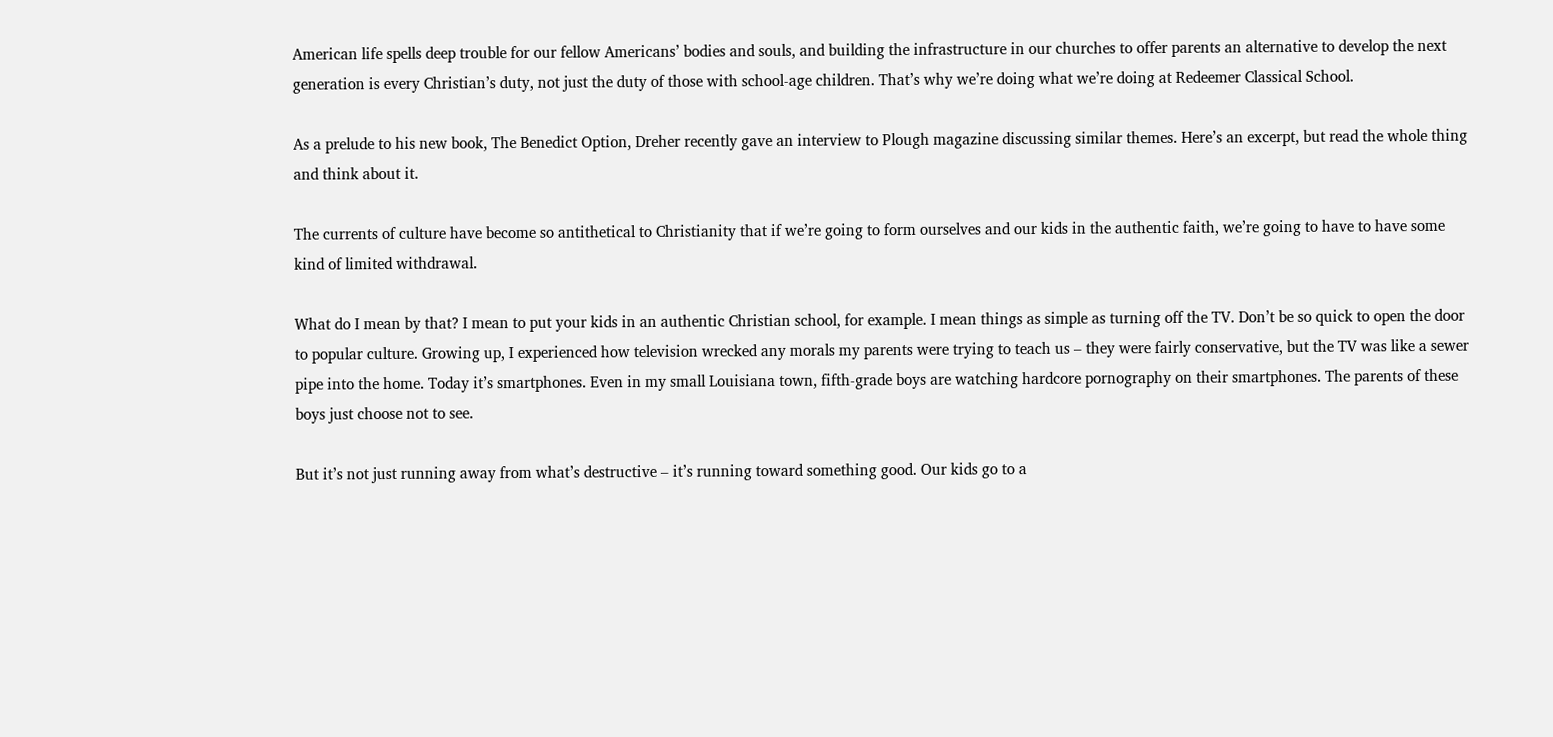American life spells deep trouble for our fellow Americans’ bodies and souls, and building the infrastructure in our churches to offer parents an alternative to develop the next generation is every Christian’s duty, not just the duty of those with school-age children. That’s why we’re doing what we’re doing at Redeemer Classical School.

As a prelude to his new book, The Benedict Option, Dreher recently gave an interview to Plough magazine discussing similar themes. Here’s an excerpt, but read the whole thing and think about it.

The currents of culture have become so antithetical to Christianity that if we’re going to form ourselves and our kids in the authentic faith, we’re going to have to have some kind of limited withdrawal.

What do I mean by that? I mean to put your kids in an authentic Christian school, for example. I mean things as simple as turning off the TV. Don’t be so quick to open the door to popular culture. Growing up, I experienced how television wrecked any morals my parents were trying to teach us – they were fairly conservative, but the TV was like a sewer pipe into the home. Today it’s smartphones. Even in my small Louisiana town, fifth-grade boys are watching hardcore pornography on their smartphones. The parents of these boys just choose not to see.

But it’s not just running away from what’s destructive – it’s running toward something good. Our kids go to a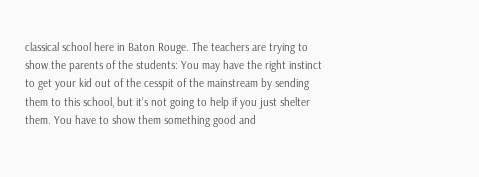classical school here in Baton Rouge. The teachers are trying to show the parents of the students: You may have the right instinct to get your kid out of the cesspit of the mainstream by sending them to this school, but it’s not going to help if you just shelter them. You have to show them something good and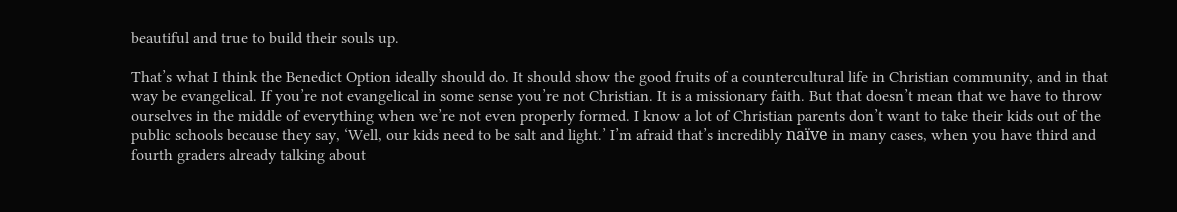beautiful and true to build their souls up.

That’s what I think the Benedict Option ideally should do. It should show the good fruits of a countercultural life in Christian community, and in that way be evangelical. If you’re not evangelical in some sense you’re not Christian. It is a missionary faith. But that doesn’t mean that we have to throw ourselves in the middle of everything when we’re not even properly formed. I know a lot of Christian parents don’t want to take their kids out of the public schools because they say, ‘Well, our kids need to be salt and light.’ I’m afraid that’s incredibly naïve in many cases, when you have third and fourth graders already talking about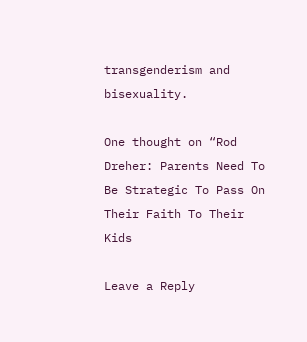transgenderism and bisexuality.

One thought on “Rod Dreher: Parents Need To Be Strategic To Pass On Their Faith To Their Kids

Leave a Reply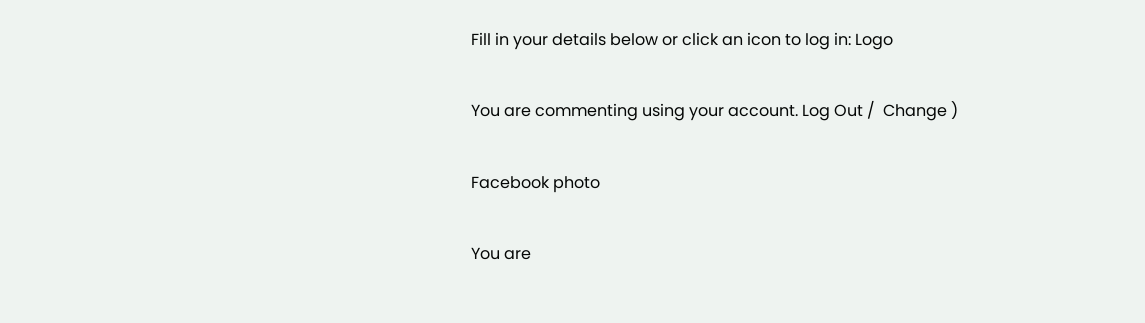Fill in your details below or click an icon to log in: Logo

You are commenting using your account. Log Out /  Change )

Facebook photo

You are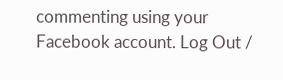commenting using your Facebook account. Log Out /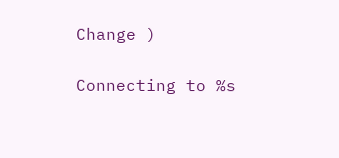Change )

Connecting to %s